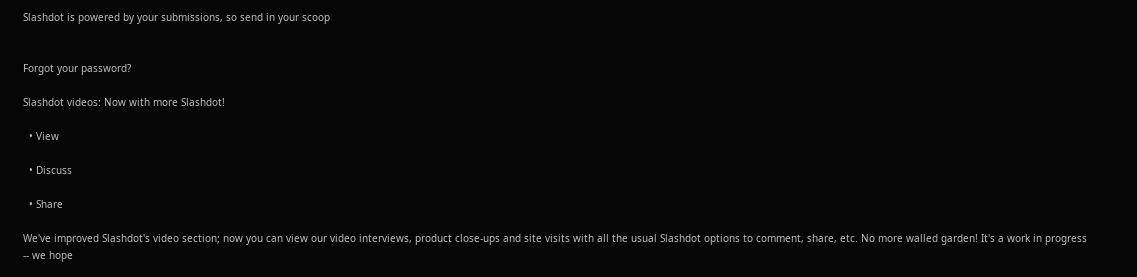Slashdot is powered by your submissions, so send in your scoop


Forgot your password?

Slashdot videos: Now with more Slashdot!

  • View

  • Discuss

  • Share

We've improved Slashdot's video section; now you can view our video interviews, product close-ups and site visits with all the usual Slashdot options to comment, share, etc. No more walled garden! It's a work in progress -- we hope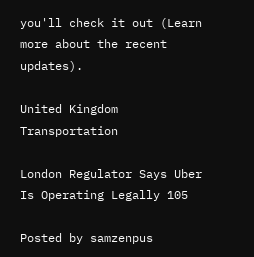you'll check it out (Learn more about the recent updates).

United Kingdom Transportation

London Regulator Says Uber Is Operating Legally 105

Posted by samzenpus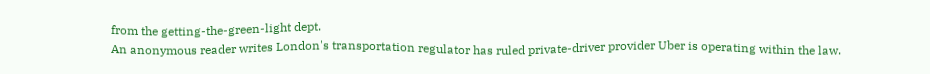from the getting-the-green-light dept.
An anonymous reader writes London's transportation regulator has ruled private-driver provider Uber is operating within the law.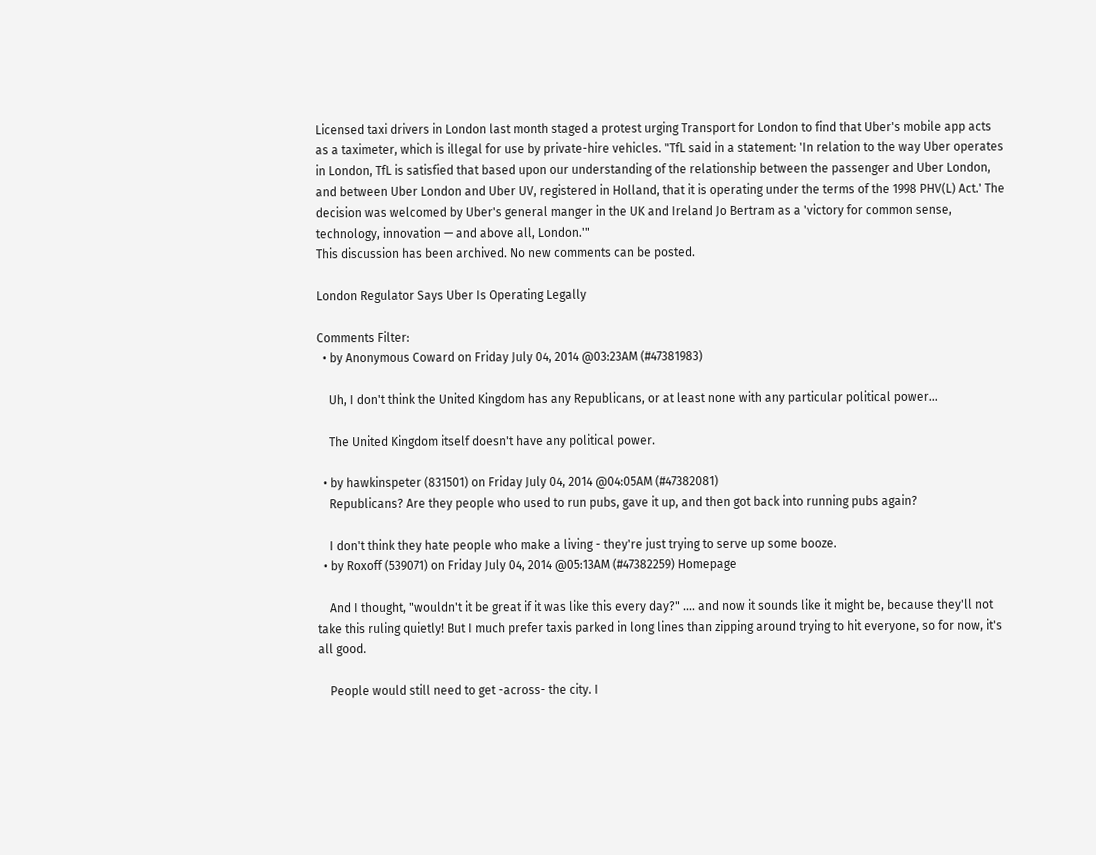Licensed taxi drivers in London last month staged a protest urging Transport for London to find that Uber's mobile app acts as a taximeter, which is illegal for use by private-hire vehicles. "TfL said in a statement: 'In relation to the way Uber operates in London, TfL is satisfied that based upon our understanding of the relationship between the passenger and Uber London, and between Uber London and Uber UV, registered in Holland, that it is operating under the terms of the 1998 PHV(L) Act.' The decision was welcomed by Uber's general manger in the UK and Ireland Jo Bertram as a 'victory for common sense, technology, innovation — and above all, London.'"
This discussion has been archived. No new comments can be posted.

London Regulator Says Uber Is Operating Legally

Comments Filter:
  • by Anonymous Coward on Friday July 04, 2014 @03:23AM (#47381983)

    Uh, I don't think the United Kingdom has any Republicans, or at least none with any particular political power...

    The United Kingdom itself doesn't have any political power.

  • by hawkinspeter (831501) on Friday July 04, 2014 @04:05AM (#47382081)
    Republicans? Are they people who used to run pubs, gave it up, and then got back into running pubs again?

    I don't think they hate people who make a living - they're just trying to serve up some booze.
  • by Roxoff (539071) on Friday July 04, 2014 @05:13AM (#47382259) Homepage

    And I thought, "wouldn't it be great if it was like this every day?" .... and now it sounds like it might be, because they'll not take this ruling quietly! But I much prefer taxis parked in long lines than zipping around trying to hit everyone, so for now, it's all good.

    People would still need to get -across- the city. I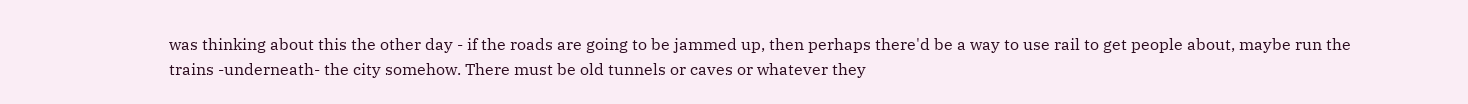was thinking about this the other day - if the roads are going to be jammed up, then perhaps there'd be a way to use rail to get people about, maybe run the trains -underneath- the city somehow. There must be old tunnels or caves or whatever they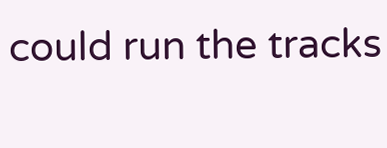could run the tracks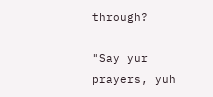through?

"Say yur prayers, yuh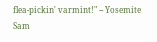flea-pickin' varmint!" -- Yosemite Sam